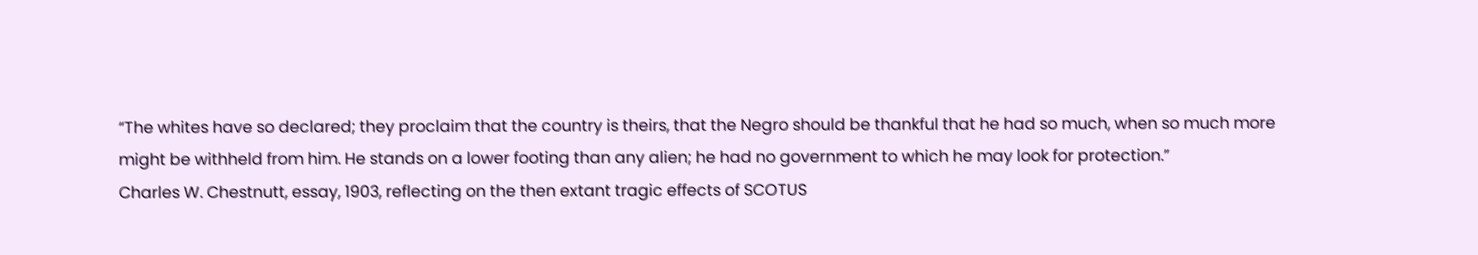“The whites have so declared; they proclaim that the country is theirs, that the Negro should be thankful that he had so much, when so much more
might be withheld from him. He stands on a lower footing than any alien; he had no government to which he may look for protection.”
Charles W. Chestnutt, essay, 1903, reflecting on the then extant tragic effects of SCOTUS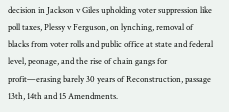decision in Jackson v Giles upholding voter suppression like poll taxes, Plessy v Ferguson, on lynching, removal of blacks from voter rolls and public office at state and federal level, peonage, and the rise of chain gangs for profit—erasing barely 30 years of Reconstruction, passage 13th, 14th and 15 Amendments.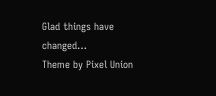Glad things have changed…
Theme by Pixel Union